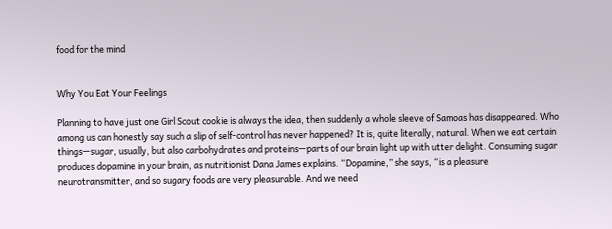food for the mind


Why You Eat Your Feelings

Planning to have just one Girl Scout cookie is always the idea, then suddenly a whole sleeve of Samoas has disappeared. Who among us can honestly say such a slip of self-control has never happened? It is, quite literally, natural. When we eat certain things—sugar, usually, but also carbohydrates and proteins—parts of our brain light up with utter delight. Consuming sugar produces dopamine in your brain, as nutritionist Dana James explains. “Dopamine,” she says, “is a pleasure neurotransmitter, and so sugary foods are very pleasurable. And we need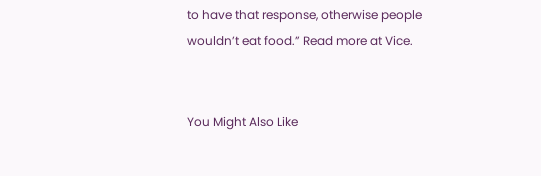to have that response, otherwise people wouldn’t eat food.” Read more at Vice.


You Might Also Like